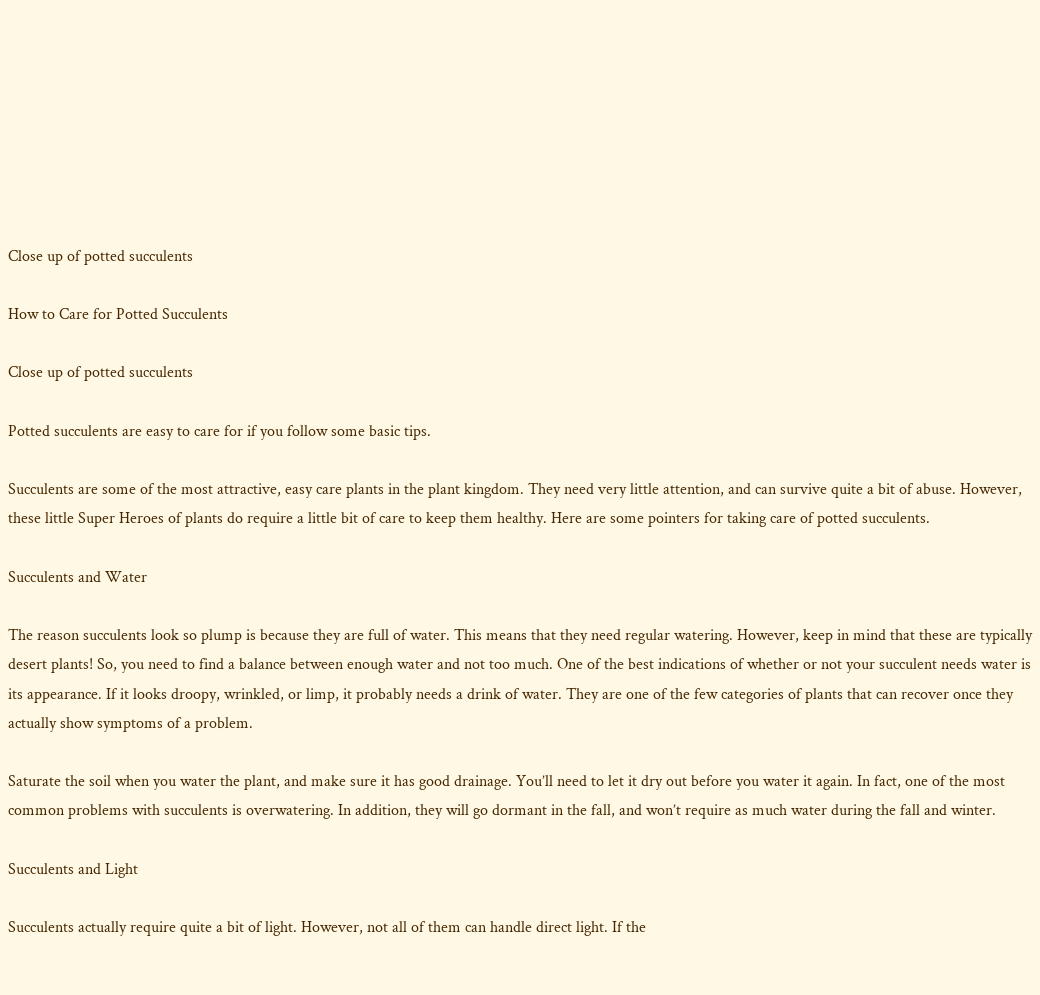Close up of potted succulents

How to Care for Potted Succulents

Close up of potted succulents

Potted succulents are easy to care for if you follow some basic tips.

Succulents are some of the most attractive, easy care plants in the plant kingdom. They need very little attention, and can survive quite a bit of abuse. However, these little Super Heroes of plants do require a little bit of care to keep them healthy. Here are some pointers for taking care of potted succulents.

Succulents and Water

The reason succulents look so plump is because they are full of water. This means that they need regular watering. However, keep in mind that these are typically desert plants! So, you need to find a balance between enough water and not too much. One of the best indications of whether or not your succulent needs water is its appearance. If it looks droopy, wrinkled, or limp, it probably needs a drink of water. They are one of the few categories of plants that can recover once they actually show symptoms of a problem.

Saturate the soil when you water the plant, and make sure it has good drainage. You’ll need to let it dry out before you water it again. In fact, one of the most common problems with succulents is overwatering. In addition, they will go dormant in the fall, and won’t require as much water during the fall and winter.

Succulents and Light

Succulents actually require quite a bit of light. However, not all of them can handle direct light. If the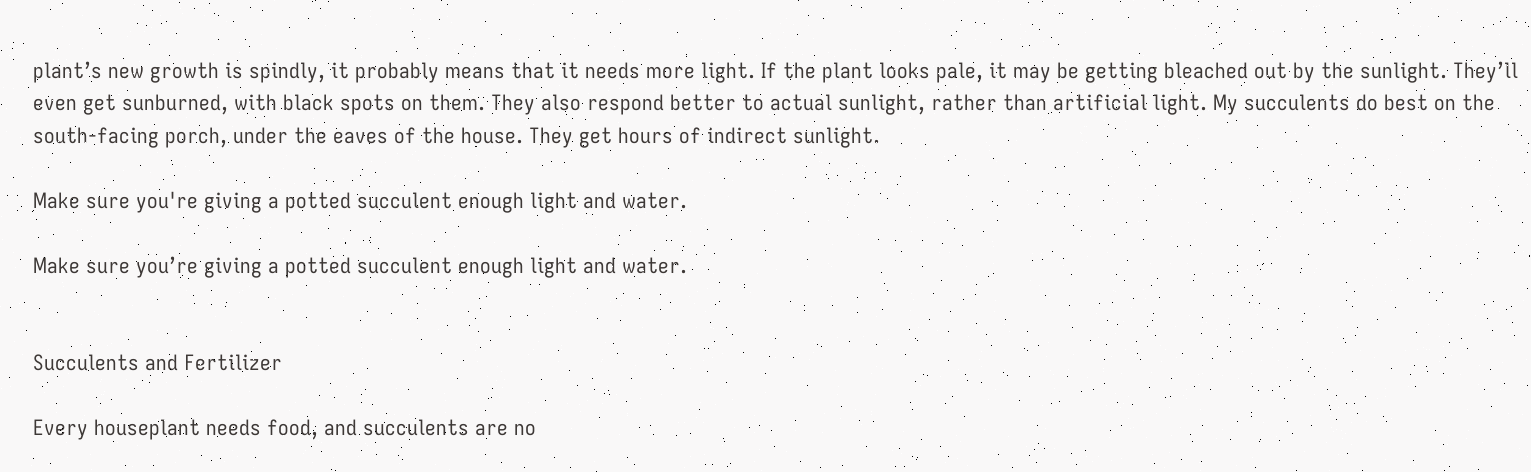plant’s new growth is spindly, it probably means that it needs more light. If the plant looks pale, it may be getting bleached out by the sunlight. They’ll even get sunburned, with black spots on them. They also respond better to actual sunlight, rather than artificial light. My succulents do best on the south-facing porch, under the eaves of the house. They get hours of indirect sunlight.

Make sure you're giving a potted succulent enough light and water.

Make sure you’re giving a potted succulent enough light and water.


Succulents and Fertilizer

Every houseplant needs food, and succulents are no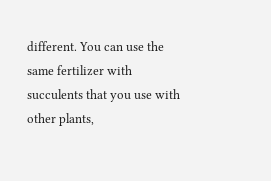different. You can use the same fertilizer with succulents that you use with other plants,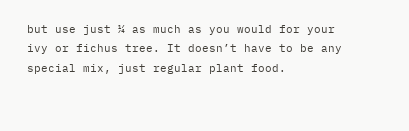but use just ¼ as much as you would for your ivy or fichus tree. It doesn’t have to be any special mix, just regular plant food.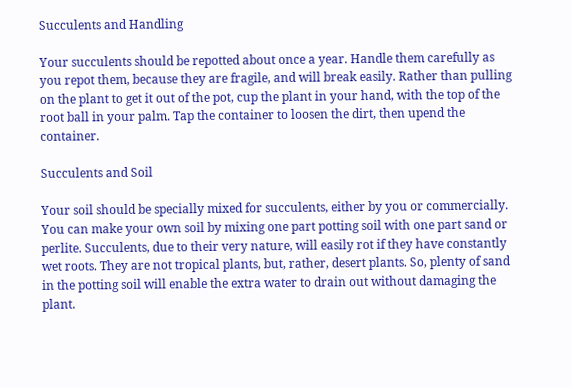Succulents and Handling

Your succulents should be repotted about once a year. Handle them carefully as you repot them, because they are fragile, and will break easily. Rather than pulling on the plant to get it out of the pot, cup the plant in your hand, with the top of the root ball in your palm. Tap the container to loosen the dirt, then upend the container.

Succulents and Soil

Your soil should be specially mixed for succulents, either by you or commercially. You can make your own soil by mixing one part potting soil with one part sand or perlite. Succulents, due to their very nature, will easily rot if they have constantly wet roots. They are not tropical plants, but, rather, desert plants. So, plenty of sand in the potting soil will enable the extra water to drain out without damaging the plant.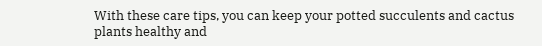With these care tips, you can keep your potted succulents and cactus plants healthy and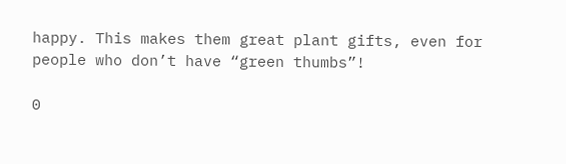happy. This makes them great plant gifts, even for people who don’t have “green thumbs”!

0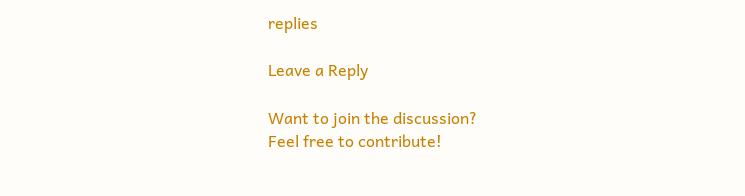replies

Leave a Reply

Want to join the discussion?
Feel free to contribute!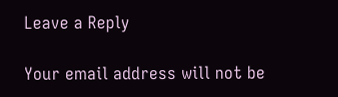Leave a Reply

Your email address will not be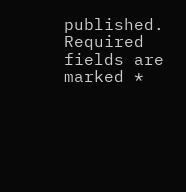published. Required fields are marked *